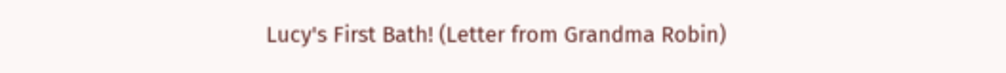Lucy's First Bath! (Letter from Grandma Robin)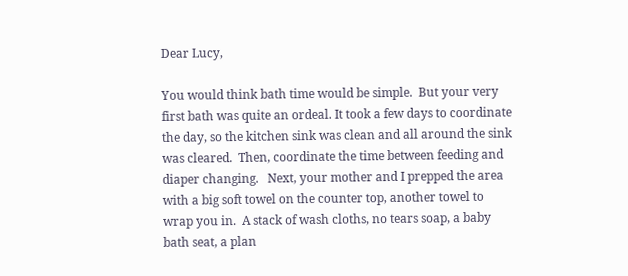Dear Lucy,

You would think bath time would be simple.  But your very first bath was quite an ordeal. It took a few days to coordinate the day, so the kitchen sink was clean and all around the sink was cleared.  Then, coordinate the time between feeding and diaper changing.   Next, your mother and I prepped the area with a big soft towel on the counter top, another towel to wrap you in.  A stack of wash cloths, no tears soap, a baby bath seat, a plan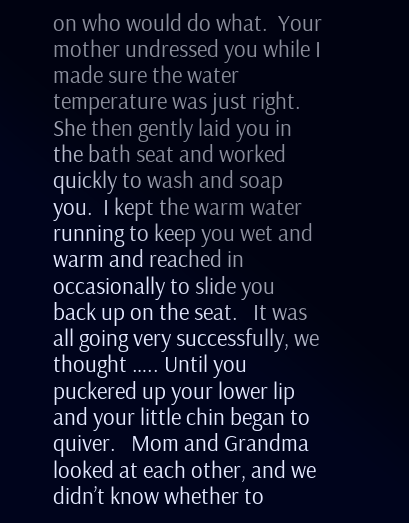on who would do what.  Your mother undressed you while I made sure the water temperature was just right.  She then gently laid you in the bath seat and worked quickly to wash and soap you.  I kept the warm water running to keep you wet and warm and reached in occasionally to slide you back up on the seat.   It was all going very successfully, we thought ….. Until you puckered up your lower lip and your little chin began to quiver.   Mom and Grandma looked at each other, and we didn’t know whether to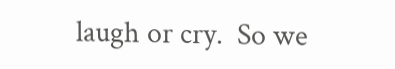laugh or cry.  So we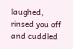laughed, rinsed you off and cuddled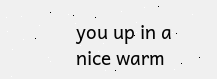you up in a nice warm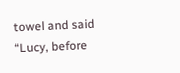towel and said “Lucy, before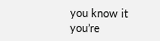you know it you’re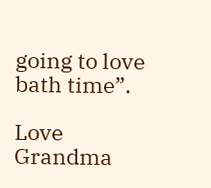going to love bath time”.

Love Grandma